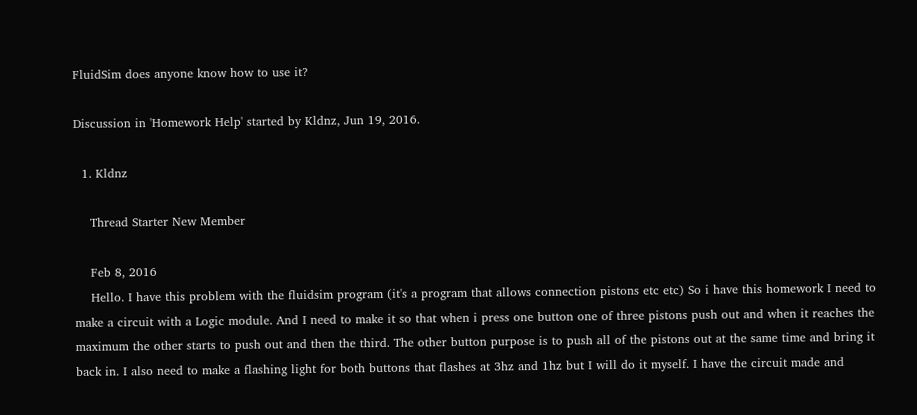FluidSim does anyone know how to use it?

Discussion in 'Homework Help' started by Kldnz, Jun 19, 2016.

  1. Kldnz

    Thread Starter New Member

    Feb 8, 2016
    Hello. I have this problem with the fluidsim program (it's a program that allows connection pistons etc etc) So i have this homework I need to make a circuit with a Logic module. And I need to make it so that when i press one button one of three pistons push out and when it reaches the maximum the other starts to push out and then the third. The other button purpose is to push all of the pistons out at the same time and bring it back in. I also need to make a flashing light for both buttons that flashes at 3hz and 1hz but I will do it myself. I have the circuit made and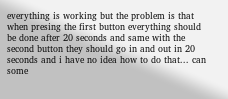everything is working but the problem is that when presing the first button everything should be done after 20 seconds and same with the second button they should go in and out in 20 seconds and i have no idea how to do that... can some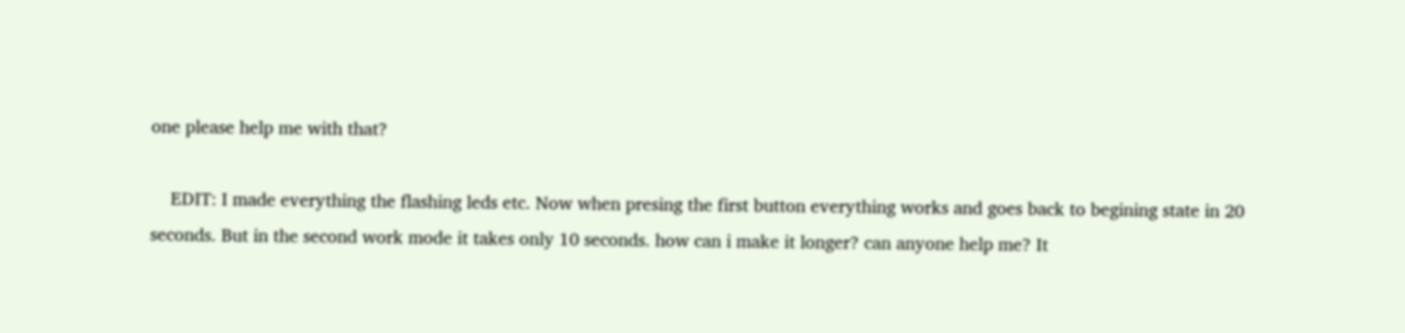one please help me with that?

    EDIT: I made everything the flashing leds etc. Now when presing the first button everything works and goes back to begining state in 20 seconds. But in the second work mode it takes only 10 seconds. how can i make it longer? can anyone help me? It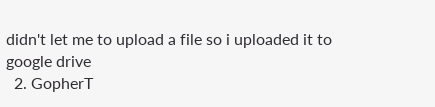didn't let me to upload a file so i uploaded it to google drive
  2. GopherT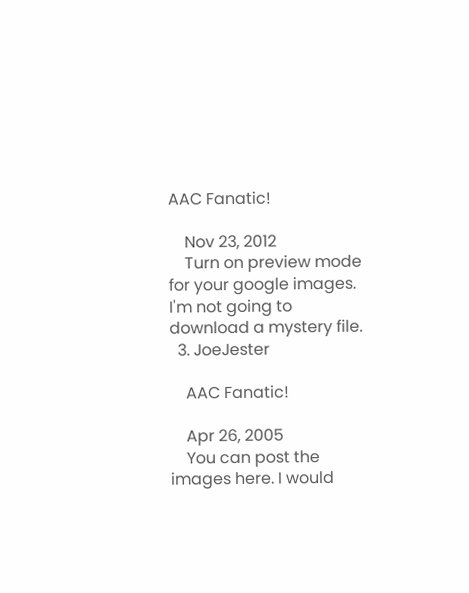AAC Fanatic!

    Nov 23, 2012
    Turn on preview mode for your google images. I'm not going to download a mystery file.
  3. JoeJester

    AAC Fanatic!

    Apr 26, 2005
    You can post the images here. I would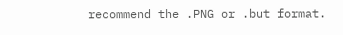recommend the .PNG or .but format.